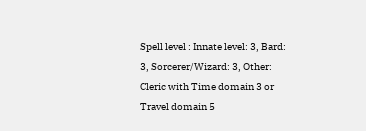Spell level : Innate level: 3, Bard: 3, Sorcerer/Wizard: 3, Other: Cleric with Time domain 3 or Travel domain 5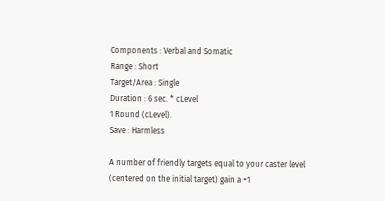Components : Verbal and Somatic
Range : Short
Target/Area : Single
Duration : 6 sec. * cLevel
1 Round (cLevel).
Save : Harmless

A number of friendly targets equal to your caster level (centered on the initial target) gain a +1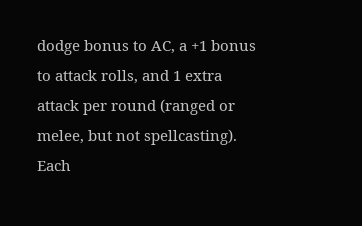dodge bonus to AC, a +1 bonus to attack rolls, and 1 extra attack per round (ranged or melee, but not spellcasting). Each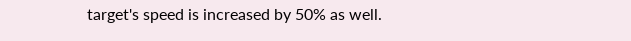target's speed is increased by 50% as well.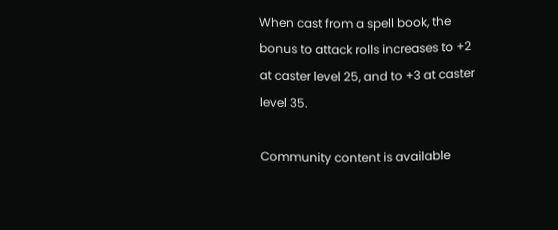When cast from a spell book, the bonus to attack rolls increases to +2 at caster level 25, and to +3 at caster level 35.

Community content is available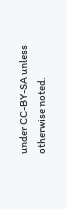under CC-BY-SA unless otherwise noted.